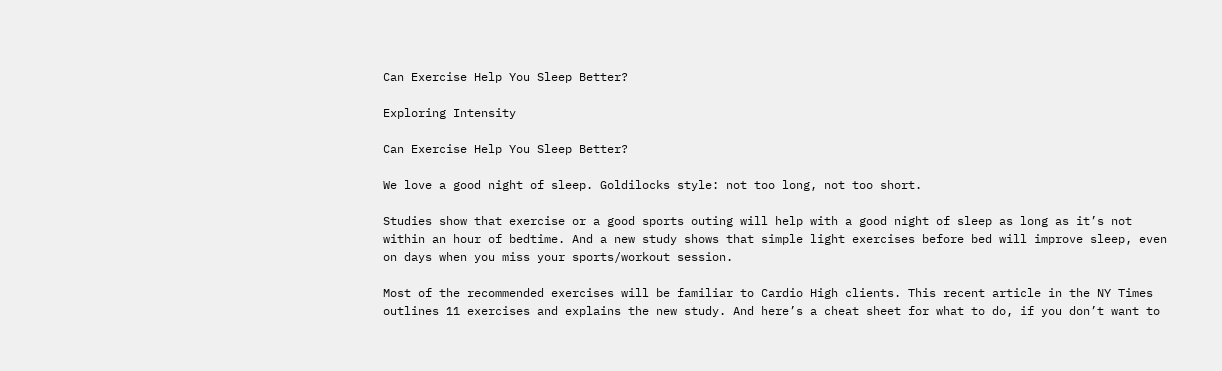Can Exercise Help You Sleep Better?

Exploring Intensity

Can Exercise Help You Sleep Better?

We love a good night of sleep. Goldilocks style: not too long, not too short.

Studies show that exercise or a good sports outing will help with a good night of sleep as long as it’s not within an hour of bedtime. And a new study shows that simple light exercises before bed will improve sleep, even on days when you miss your sports/workout session.

Most of the recommended exercises will be familiar to Cardio High clients. This recent article in the NY Times outlines 11 exercises and explains the new study. And here’s a cheat sheet for what to do, if you don’t want to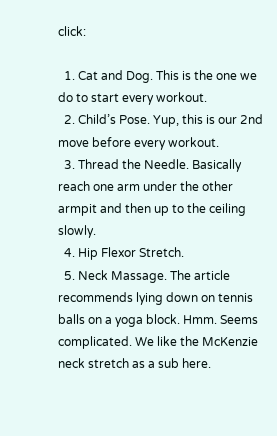click:

  1. Cat and Dog. This is the one we do to start every workout.
  2. Child’s Pose. Yup, this is our 2nd move before every workout.
  3. Thread the Needle. Basically reach one arm under the other armpit and then up to the ceiling slowly.
  4. Hip Flexor Stretch.
  5. Neck Massage. The article recommends lying down on tennis balls on a yoga block. Hmm. Seems complicated. We like the McKenzie neck stretch as a sub here.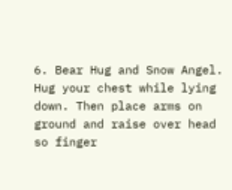6. Bear Hug and Snow Angel. Hug your chest while lying down. Then place arms on ground and raise over head so finger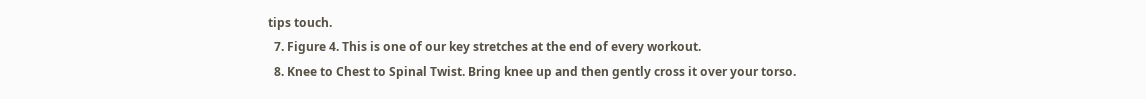tips touch.
  7. Figure 4. This is one of our key stretches at the end of every workout.
  8. Knee to Chest to Spinal Twist. Bring knee up and then gently cross it over your torso.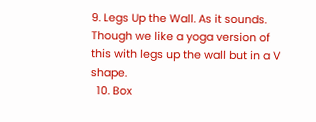9. Legs Up the Wall. As it sounds. Though we like a yoga version of this with legs up the wall but in a V shape.
  10. Box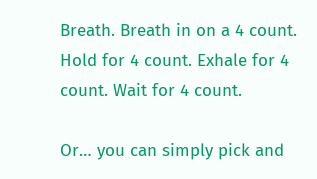Breath. Breath in on a 4 count. Hold for 4 count. Exhale for 4 count. Wait for 4 count.

Or… you can simply pick and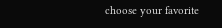choose your favorite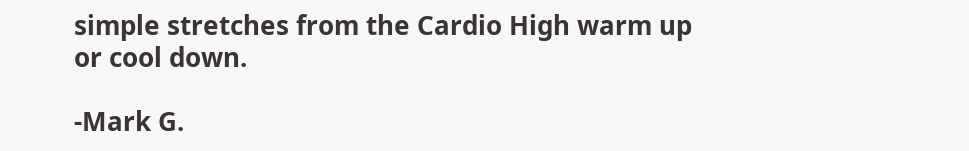simple stretches from the Cardio High warm up or cool down.

-Mark G.